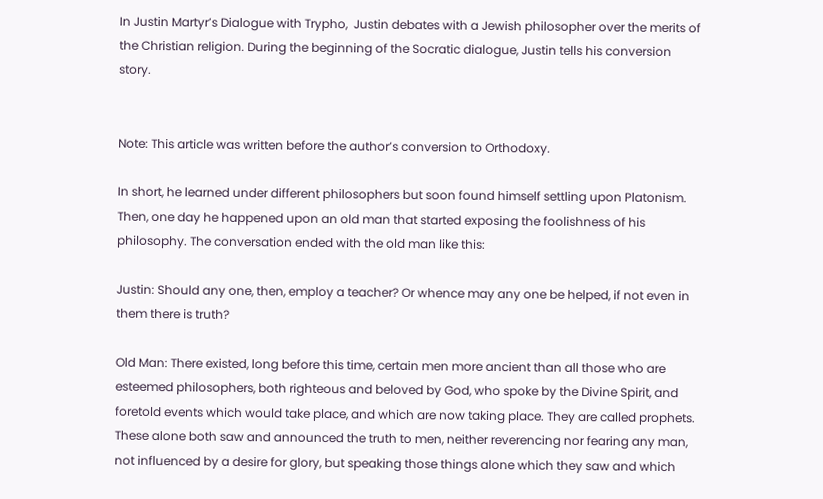In Justin Martyr’s Dialogue with Trypho,  Justin debates with a Jewish philosopher over the merits of the Christian religion. During the beginning of the Socratic dialogue, Justin tells his conversion story.


Note: This article was written before the author’s conversion to Orthodoxy.

In short, he learned under different philosophers but soon found himself settling upon Platonism. Then, one day he happened upon an old man that started exposing the foolishness of his philosophy. The conversation ended with the old man like this:

Justin: Should any one, then, employ a teacher? Or whence may any one be helped, if not even in them there is truth?

Old Man: There existed, long before this time, certain men more ancient than all those who are esteemed philosophers, both righteous and beloved by God, who spoke by the Divine Spirit, and foretold events which would take place, and which are now taking place. They are called prophets. These alone both saw and announced the truth to men, neither reverencing nor fearing any man, not influenced by a desire for glory, but speaking those things alone which they saw and which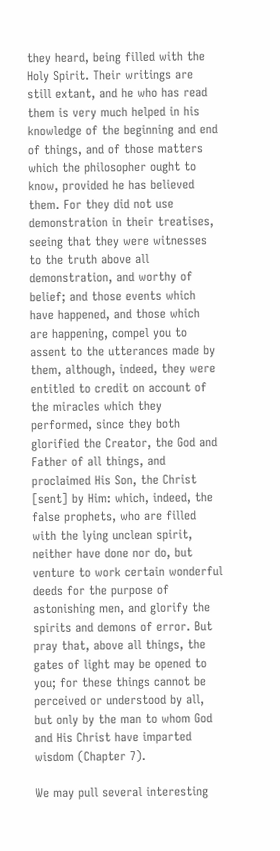they heard, being filled with the Holy Spirit. Their writings are still extant, and he who has read them is very much helped in his knowledge of the beginning and end of things, and of those matters which the philosopher ought to know, provided he has believed them. For they did not use demonstration in their treatises, seeing that they were witnesses to the truth above all demonstration, and worthy of belief; and those events which have happened, and those which are happening, compel you to assent to the utterances made by them, although, indeed, they were entitled to credit on account of the miracles which they performed, since they both glorified the Creator, the God and Father of all things, and proclaimed His Son, the Christ [sent] by Him: which, indeed, the false prophets, who are filled with the lying unclean spirit, neither have done nor do, but venture to work certain wonderful deeds for the purpose of astonishing men, and glorify the spirits and demons of error. But pray that, above all things, the gates of light may be opened to you; for these things cannot be perceived or understood by all, but only by the man to whom God and His Christ have imparted wisdom (Chapter 7).

We may pull several interesting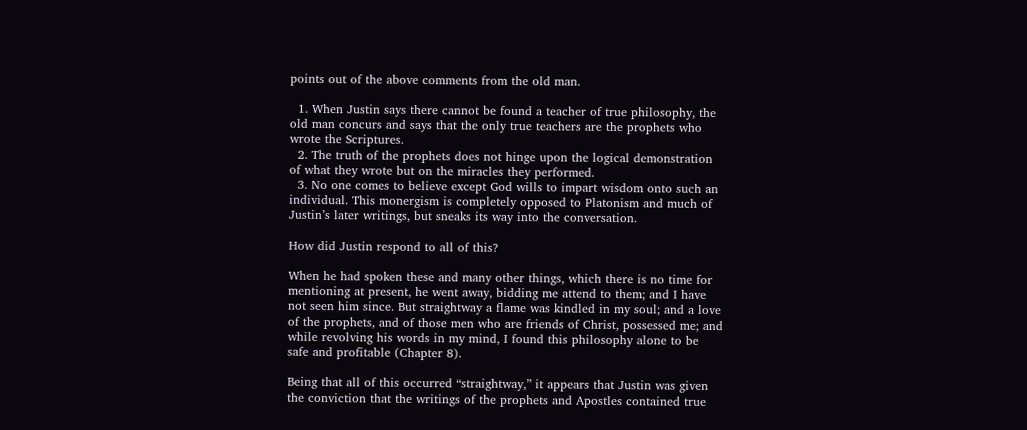points out of the above comments from the old man.

  1. When Justin says there cannot be found a teacher of true philosophy, the old man concurs and says that the only true teachers are the prophets who wrote the Scriptures.
  2. The truth of the prophets does not hinge upon the logical demonstration of what they wrote but on the miracles they performed.
  3. No one comes to believe except God wills to impart wisdom onto such an individual. This monergism is completely opposed to Platonism and much of Justin’s later writings, but sneaks its way into the conversation.

How did Justin respond to all of this?

When he had spoken these and many other things, which there is no time for mentioning at present, he went away, bidding me attend to them; and I have not seen him since. But straightway a flame was kindled in my soul; and a love of the prophets, and of those men who are friends of Christ, possessed me; and while revolving his words in my mind, I found this philosophy alone to be safe and profitable (Chapter 8).

Being that all of this occurred “straightway,” it appears that Justin was given the conviction that the writings of the prophets and Apostles contained true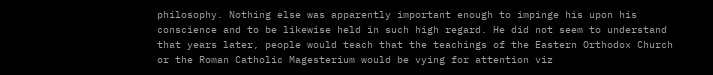philosophy. Nothing else was apparently important enough to impinge his upon his conscience and to be likewise held in such high regard. He did not seem to understand that years later, people would teach that the teachings of the Eastern Orthodox Church or the Roman Catholic Magesterium would be vying for attention viz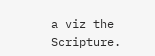a viz the Scripture.